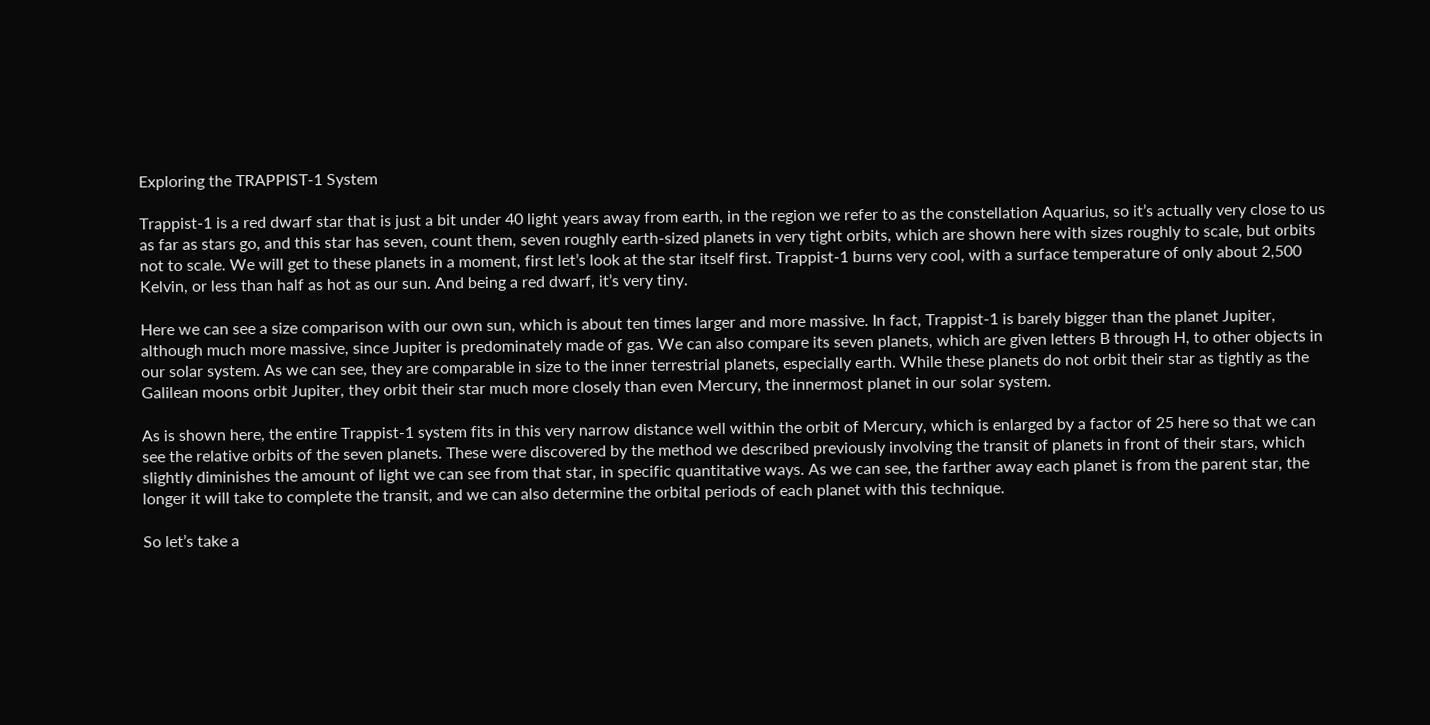Exploring the TRAPPIST-1 System

Trappist-1 is a red dwarf star that is just a bit under 40 light years away from earth, in the region we refer to as the constellation Aquarius, so it’s actually very close to us as far as stars go, and this star has seven, count them, seven roughly earth-sized planets in very tight orbits, which are shown here with sizes roughly to scale, but orbits not to scale. We will get to these planets in a moment, first let’s look at the star itself first. Trappist-1 burns very cool, with a surface temperature of only about 2,500 Kelvin, or less than half as hot as our sun. And being a red dwarf, it’s very tiny.

Here we can see a size comparison with our own sun, which is about ten times larger and more massive. In fact, Trappist-1 is barely bigger than the planet Jupiter, although much more massive, since Jupiter is predominately made of gas. We can also compare its seven planets, which are given letters B through H, to other objects in our solar system. As we can see, they are comparable in size to the inner terrestrial planets, especially earth. While these planets do not orbit their star as tightly as the Galilean moons orbit Jupiter, they orbit their star much more closely than even Mercury, the innermost planet in our solar system.

As is shown here, the entire Trappist-1 system fits in this very narrow distance well within the orbit of Mercury, which is enlarged by a factor of 25 here so that we can see the relative orbits of the seven planets. These were discovered by the method we described previously involving the transit of planets in front of their stars, which slightly diminishes the amount of light we can see from that star, in specific quantitative ways. As we can see, the farther away each planet is from the parent star, the longer it will take to complete the transit, and we can also determine the orbital periods of each planet with this technique.

So let’s take a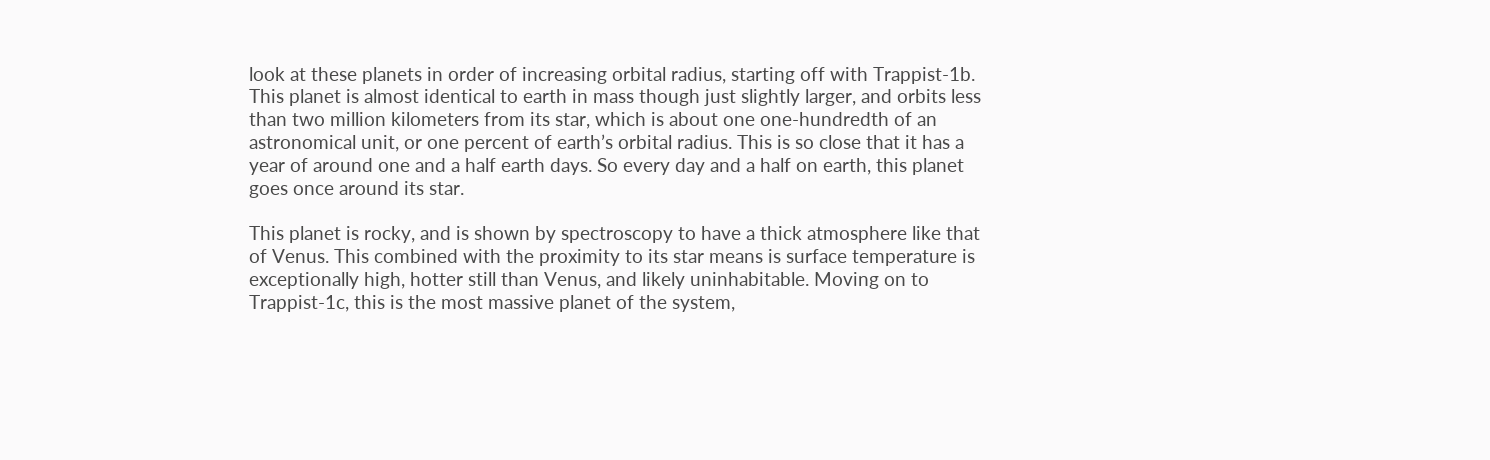look at these planets in order of increasing orbital radius, starting off with Trappist-1b. This planet is almost identical to earth in mass though just slightly larger, and orbits less than two million kilometers from its star, which is about one one-hundredth of an astronomical unit, or one percent of earth’s orbital radius. This is so close that it has a year of around one and a half earth days. So every day and a half on earth, this planet goes once around its star.

This planet is rocky, and is shown by spectroscopy to have a thick atmosphere like that of Venus. This combined with the proximity to its star means is surface temperature is exceptionally high, hotter still than Venus, and likely uninhabitable. Moving on to Trappist-1c, this is the most massive planet of the system,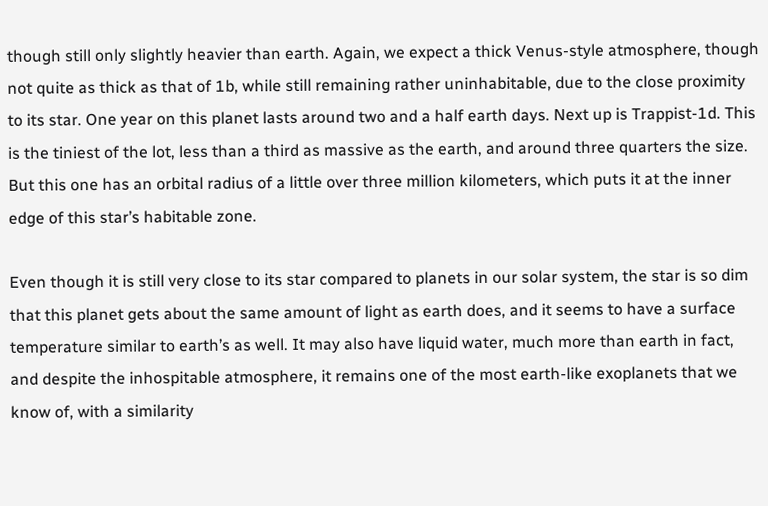though still only slightly heavier than earth. Again, we expect a thick Venus-style atmosphere, though not quite as thick as that of 1b, while still remaining rather uninhabitable, due to the close proximity to its star. One year on this planet lasts around two and a half earth days. Next up is Trappist-1d. This is the tiniest of the lot, less than a third as massive as the earth, and around three quarters the size. But this one has an orbital radius of a little over three million kilometers, which puts it at the inner edge of this star’s habitable zone.

Even though it is still very close to its star compared to planets in our solar system, the star is so dim that this planet gets about the same amount of light as earth does, and it seems to have a surface temperature similar to earth’s as well. It may also have liquid water, much more than earth in fact, and despite the inhospitable atmosphere, it remains one of the most earth-like exoplanets that we know of, with a similarity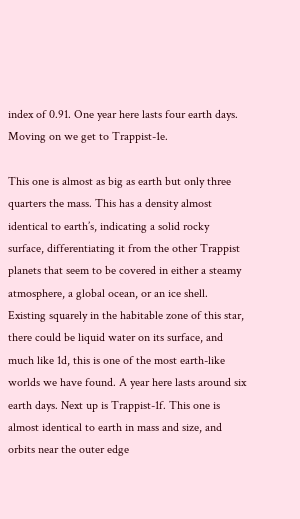index of 0.91. One year here lasts four earth days. Moving on we get to Trappist-1e.

This one is almost as big as earth but only three quarters the mass. This has a density almost identical to earth’s, indicating a solid rocky surface, differentiating it from the other Trappist planets that seem to be covered in either a steamy atmosphere, a global ocean, or an ice shell. Existing squarely in the habitable zone of this star, there could be liquid water on its surface, and much like 1d, this is one of the most earth-like worlds we have found. A year here lasts around six earth days. Next up is Trappist-1f. This one is almost identical to earth in mass and size, and orbits near the outer edge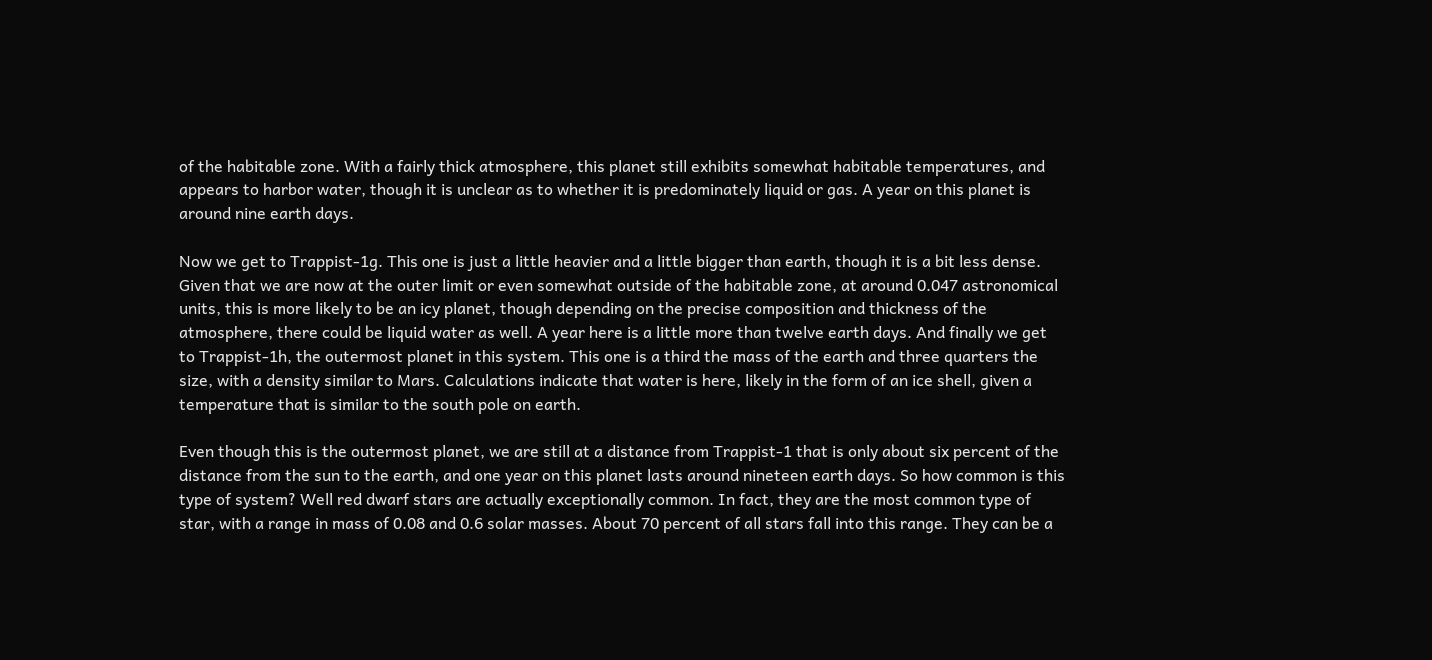of the habitable zone. With a fairly thick atmosphere, this planet still exhibits somewhat habitable temperatures, and appears to harbor water, though it is unclear as to whether it is predominately liquid or gas. A year on this planet is around nine earth days.

Now we get to Trappist-1g. This one is just a little heavier and a little bigger than earth, though it is a bit less dense. Given that we are now at the outer limit or even somewhat outside of the habitable zone, at around 0.047 astronomical units, this is more likely to be an icy planet, though depending on the precise composition and thickness of the atmosphere, there could be liquid water as well. A year here is a little more than twelve earth days. And finally we get to Trappist-1h, the outermost planet in this system. This one is a third the mass of the earth and three quarters the size, with a density similar to Mars. Calculations indicate that water is here, likely in the form of an ice shell, given a temperature that is similar to the south pole on earth.

Even though this is the outermost planet, we are still at a distance from Trappist-1 that is only about six percent of the distance from the sun to the earth, and one year on this planet lasts around nineteen earth days. So how common is this type of system? Well red dwarf stars are actually exceptionally common. In fact, they are the most common type of star, with a range in mass of 0.08 and 0.6 solar masses. About 70 percent of all stars fall into this range. They can be a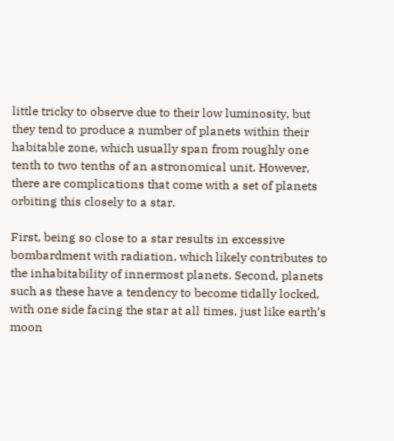little tricky to observe due to their low luminosity, but they tend to produce a number of planets within their habitable zone, which usually span from roughly one tenth to two tenths of an astronomical unit. However, there are complications that come with a set of planets orbiting this closely to a star.

First, being so close to a star results in excessive bombardment with radiation, which likely contributes to the inhabitability of innermost planets. Second, planets such as these have a tendency to become tidally locked, with one side facing the star at all times, just like earth’s moon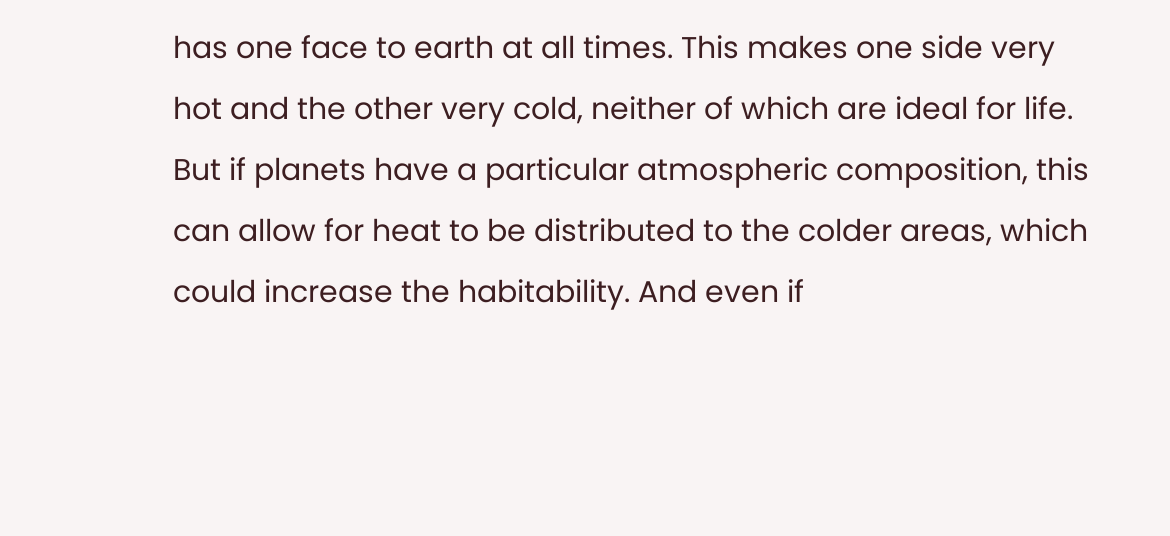has one face to earth at all times. This makes one side very hot and the other very cold, neither of which are ideal for life. But if planets have a particular atmospheric composition, this can allow for heat to be distributed to the colder areas, which could increase the habitability. And even if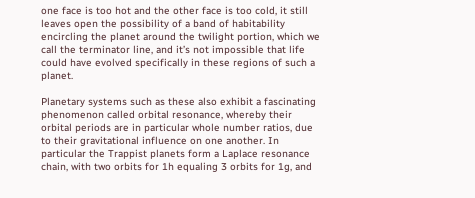one face is too hot and the other face is too cold, it still leaves open the possibility of a band of habitability encircling the planet around the twilight portion, which we call the terminator line, and it’s not impossible that life could have evolved specifically in these regions of such a planet.

Planetary systems such as these also exhibit a fascinating phenomenon called orbital resonance, whereby their orbital periods are in particular whole number ratios, due to their gravitational influence on one another. In particular the Trappist planets form a Laplace resonance chain, with two orbits for 1h equaling 3 orbits for 1g, and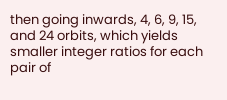then going inwards, 4, 6, 9, 15, and 24 orbits, which yields smaller integer ratios for each pair of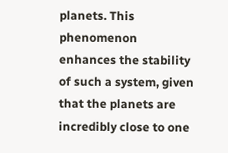planets. This phenomenon enhances the stability of such a system, given that the planets are incredibly close to one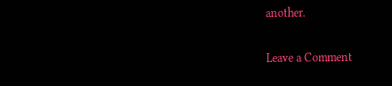another.

Leave a Comment